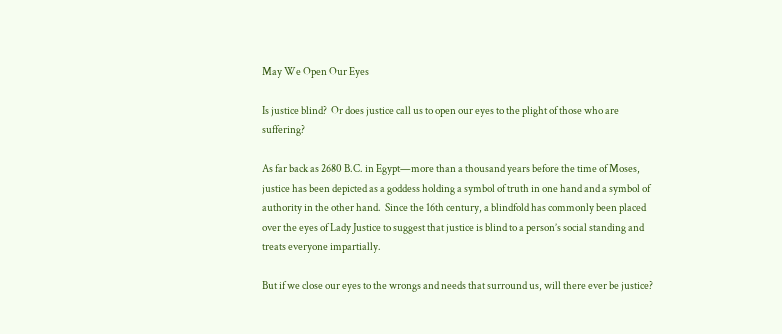May We Open Our Eyes

Is justice blind?  Or does justice call us to open our eyes to the plight of those who are suffering?

As far back as 2680 B.C. in Egypt—more than a thousand years before the time of Moses, justice has been depicted as a goddess holding a symbol of truth in one hand and a symbol of authority in the other hand.  Since the 16th century, a blindfold has commonly been placed over the eyes of Lady Justice to suggest that justice is blind to a person’s social standing and treats everyone impartially.

But if we close our eyes to the wrongs and needs that surround us, will there ever be justice?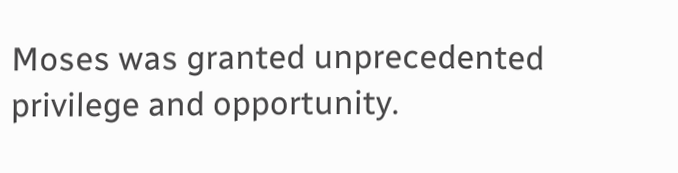Moses was granted unprecedented privilege and opportunity.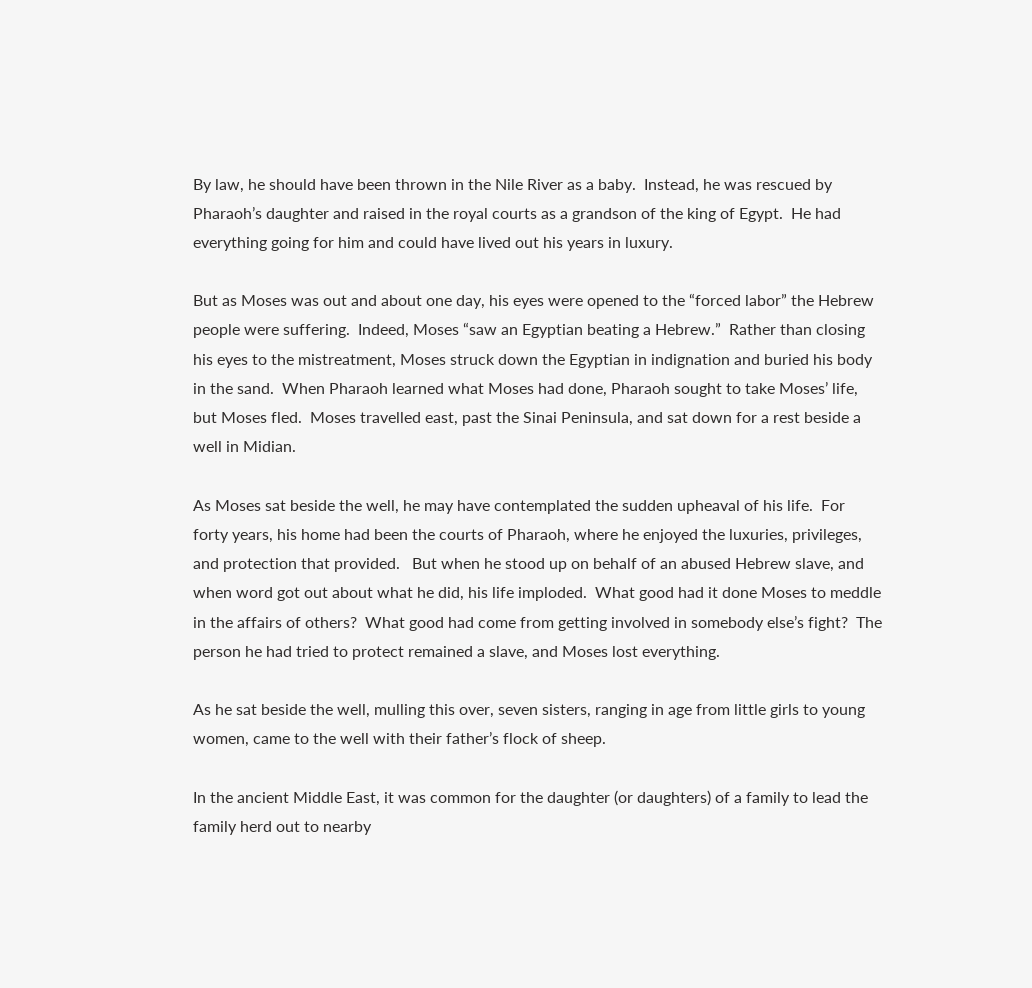By law, he should have been thrown in the Nile River as a baby.  Instead, he was rescued by Pharaoh’s daughter and raised in the royal courts as a grandson of the king of Egypt.  He had everything going for him and could have lived out his years in luxury.

But as Moses was out and about one day, his eyes were opened to the “forced labor” the Hebrew people were suffering.  Indeed, Moses “saw an Egyptian beating a Hebrew.”  Rather than closing his eyes to the mistreatment, Moses struck down the Egyptian in indignation and buried his body in the sand.  When Pharaoh learned what Moses had done, Pharaoh sought to take Moses’ life, but Moses fled.  Moses travelled east, past the Sinai Peninsula, and sat down for a rest beside a well in Midian.

As Moses sat beside the well, he may have contemplated the sudden upheaval of his life.  For forty years, his home had been the courts of Pharaoh, where he enjoyed the luxuries, privileges, and protection that provided.   But when he stood up on behalf of an abused Hebrew slave, and when word got out about what he did, his life imploded.  What good had it done Moses to meddle in the affairs of others?  What good had come from getting involved in somebody else’s fight?  The person he had tried to protect remained a slave, and Moses lost everything.

As he sat beside the well, mulling this over, seven sisters, ranging in age from little girls to young women, came to the well with their father’s flock of sheep.

In the ancient Middle East, it was common for the daughter (or daughters) of a family to lead the family herd out to nearby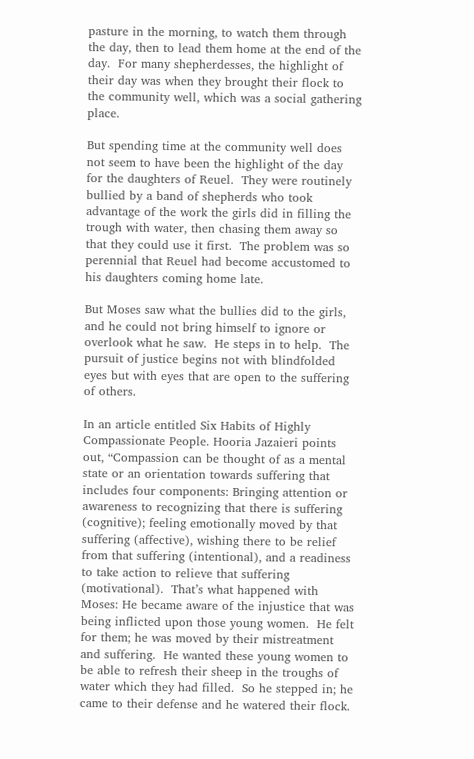pasture in the morning, to watch them through the day, then to lead them home at the end of the day.  For many shepherdesses, the highlight of their day was when they brought their flock to the community well, which was a social gathering place.

But spending time at the community well does not seem to have been the highlight of the day for the daughters of Reuel.  They were routinely bullied by a band of shepherds who took advantage of the work the girls did in filling the trough with water, then chasing them away so that they could use it first.  The problem was so perennial that Reuel had become accustomed to his daughters coming home late.

But Moses saw what the bullies did to the girls, and he could not bring himself to ignore or overlook what he saw.  He steps in to help.  The pursuit of justice begins not with blindfolded eyes but with eyes that are open to the suffering of others.

In an article entitled Six Habits of Highly Compassionate People. Hooria Jazaieri points out, “Compassion can be thought of as a mental state or an orientation towards suffering that includes four components: Bringing attention or awareness to recognizing that there is suffering (cognitive); feeling emotionally moved by that suffering (affective), wishing there to be relief from that suffering (intentional), and a readiness to take action to relieve that suffering (motivational).  That’s what happened with Moses: He became aware of the injustice that was being inflicted upon those young women.  He felt for them; he was moved by their mistreatment and suffering.  He wanted these young women to be able to refresh their sheep in the troughs of water which they had filled.  So he stepped in; he came to their defense and he watered their flock.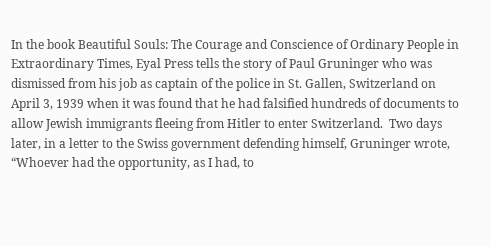In the book Beautiful Souls: The Courage and Conscience of Ordinary People in Extraordinary Times, Eyal Press tells the story of Paul Gruninger who was dismissed from his job as captain of the police in St. Gallen, Switzerland on April 3, 1939 when it was found that he had falsified hundreds of documents to allow Jewish immigrants fleeing from Hitler to enter Switzerland.  Two days later, in a letter to the Swiss government defending himself, Gruninger wrote, “Whoever had the opportunity, as I had, to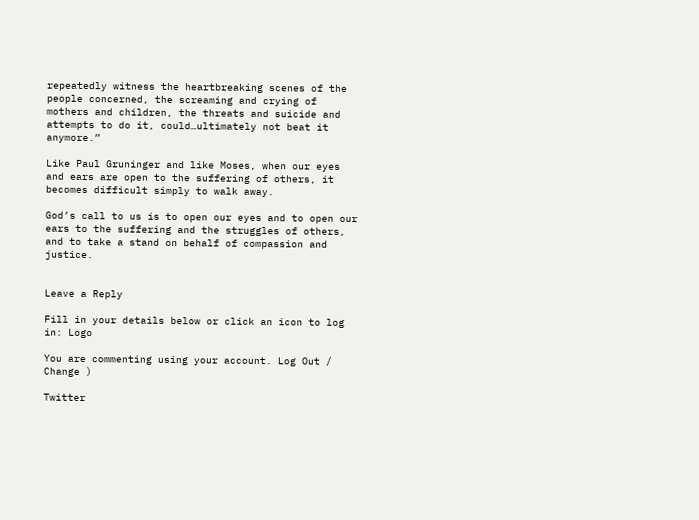repeatedly witness the heartbreaking scenes of the people concerned, the screaming and crying of mothers and children, the threats and suicide and attempts to do it, could…ultimately not beat it anymore.”

Like Paul Gruninger and like Moses, when our eyes and ears are open to the suffering of others, it becomes difficult simply to walk away.

God’s call to us is to open our eyes and to open our ears to the suffering and the struggles of others, and to take a stand on behalf of compassion and justice.


Leave a Reply

Fill in your details below or click an icon to log in: Logo

You are commenting using your account. Log Out /  Change )

Twitter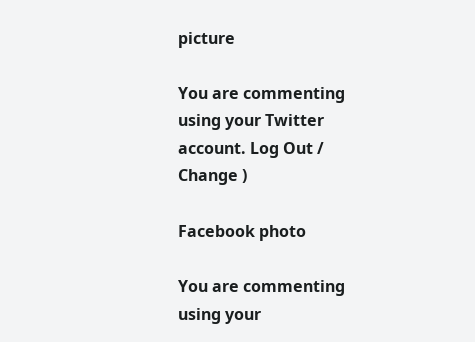picture

You are commenting using your Twitter account. Log Out /  Change )

Facebook photo

You are commenting using your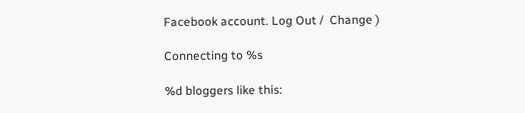Facebook account. Log Out /  Change )

Connecting to %s

%d bloggers like this: